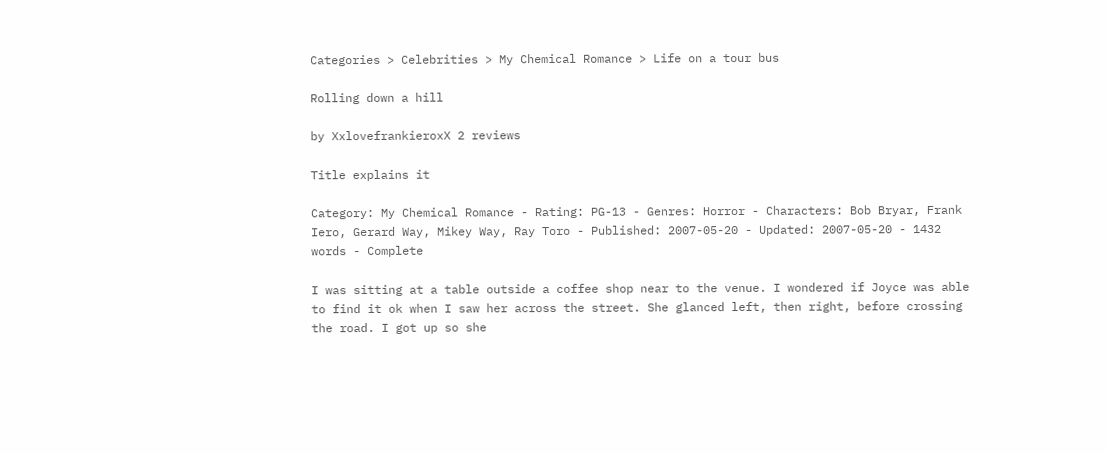Categories > Celebrities > My Chemical Romance > Life on a tour bus

Rolling down a hill

by XxlovefrankieroxX 2 reviews

Title explains it

Category: My Chemical Romance - Rating: PG-13 - Genres: Horror - Characters: Bob Bryar, Frank Iero, Gerard Way, Mikey Way, Ray Toro - Published: 2007-05-20 - Updated: 2007-05-20 - 1432 words - Complete

I was sitting at a table outside a coffee shop near to the venue. I wondered if Joyce was able to find it ok when I saw her across the street. She glanced left, then right, before crossing the road. I got up so she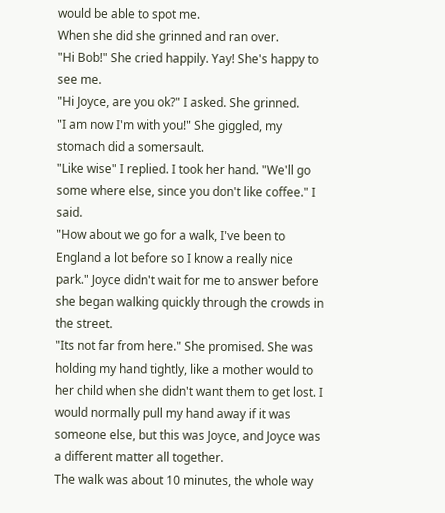would be able to spot me.
When she did she grinned and ran over.
"Hi Bob!" She cried happily. Yay! She's happy to see me.
"Hi Joyce, are you ok?" I asked. She grinned.
"I am now I'm with you!" She giggled, my stomach did a somersault.
"Like wise" I replied. I took her hand. "We'll go some where else, since you don't like coffee." I said.
"How about we go for a walk, I've been to England a lot before so I know a really nice park." Joyce didn't wait for me to answer before she began walking quickly through the crowds in the street.
"Its not far from here." She promised. She was holding my hand tightly, like a mother would to her child when she didn't want them to get lost. I would normally pull my hand away if it was someone else, but this was Joyce, and Joyce was a different matter all together.
The walk was about 10 minutes, the whole way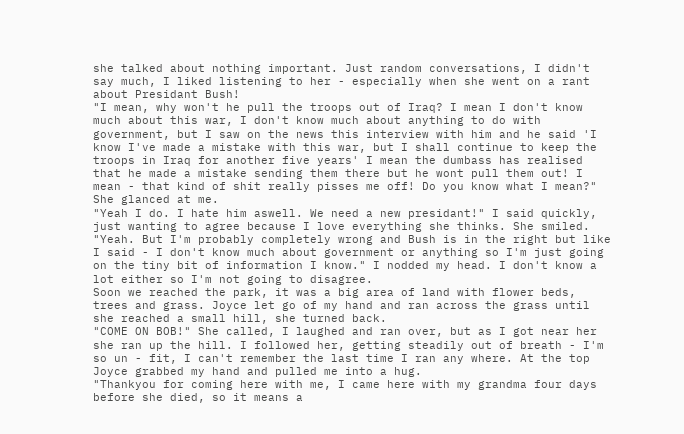she talked about nothing important. Just random conversations, I didn't say much, I liked listening to her - especially when she went on a rant about Presidant Bush!
"I mean, why won't he pull the troops out of Iraq? I mean I don't know much about this war, I don't know much about anything to do with government, but I saw on the news this interview with him and he said 'I know I've made a mistake with this war, but I shall continue to keep the troops in Iraq for another five years' I mean the dumbass has realised that he made a mistake sending them there but he wont pull them out! I mean - that kind of shit really pisses me off! Do you know what I mean?" She glanced at me.
"Yeah I do. I hate him aswell. We need a new presidant!" I said quickly, just wanting to agree because I love everything she thinks. She smiled.
"Yeah. But I'm probably completely wrong and Bush is in the right but like I said - I don't know much about government or anything so I'm just going on the tiny bit of information I know." I nodded my head. I don't know a lot either so I'm not going to disagree.
Soon we reached the park, it was a big area of land with flower beds, trees and grass. Joyce let go of my hand and ran across the grass until she reached a small hill, she turned back.
"COME ON BOB!" She called, I laughed and ran over, but as I got near her she ran up the hill. I followed her, getting steadily out of breath - I'm so un - fit, I can't remember the last time I ran any where. At the top Joyce grabbed my hand and pulled me into a hug.
"Thankyou for coming here with me, I came here with my grandma four days before she died, so it means a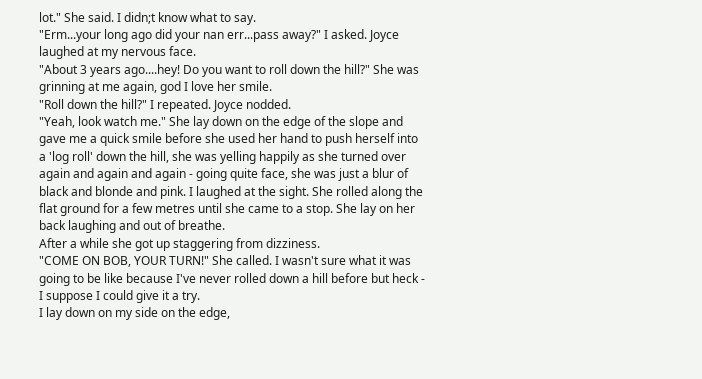lot." She said. I didn;t know what to say.
"Erm...your long ago did your nan err...pass away?" I asked. Joyce laughed at my nervous face.
"About 3 years ago....hey! Do you want to roll down the hill?" She was grinning at me again, god I love her smile.
"Roll down the hill?" I repeated. Joyce nodded.
"Yeah, look watch me." She lay down on the edge of the slope and gave me a quick smile before she used her hand to push herself into a 'log roll' down the hill, she was yelling happily as she turned over again and again and again - going quite face, she was just a blur of black and blonde and pink. I laughed at the sight. She rolled along the flat ground for a few metres until she came to a stop. She lay on her back laughing and out of breathe.
After a while she got up staggering from dizziness.
"COME ON BOB, YOUR TURN!" She called. I wasn't sure what it was going to be like because I've never rolled down a hill before but heck - I suppose I could give it a try.
I lay down on my side on the edge,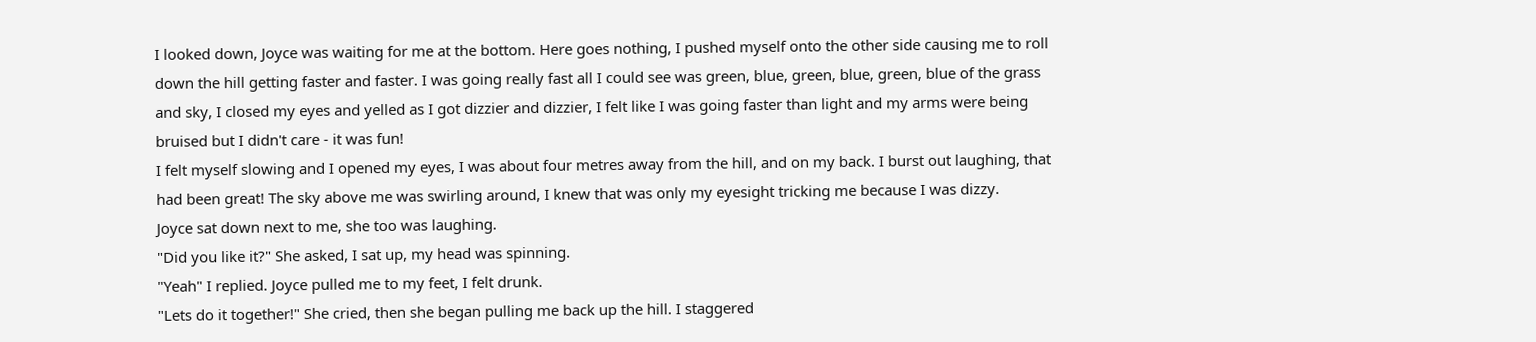I looked down, Joyce was waiting for me at the bottom. Here goes nothing, I pushed myself onto the other side causing me to roll down the hill getting faster and faster. I was going really fast all I could see was green, blue, green, blue, green, blue of the grass and sky, I closed my eyes and yelled as I got dizzier and dizzier, I felt like I was going faster than light and my arms were being bruised but I didn't care - it was fun!
I felt myself slowing and I opened my eyes, I was about four metres away from the hill, and on my back. I burst out laughing, that had been great! The sky above me was swirling around, I knew that was only my eyesight tricking me because I was dizzy.
Joyce sat down next to me, she too was laughing.
"Did you like it?" She asked, I sat up, my head was spinning.
"Yeah" I replied. Joyce pulled me to my feet, I felt drunk.
"Lets do it together!" She cried, then she began pulling me back up the hill. I staggered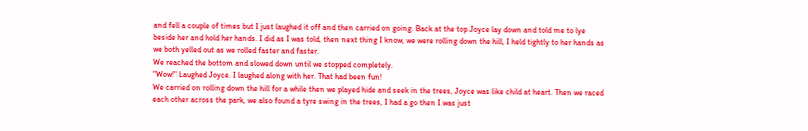and fell a couple of times but I just laughed it off and then carried on going. Back at the top Joyce lay down and told me to lye beside her and hold her hands. I did as I was told, then next thing I know, we were rolling down the hill, I held tightly to her hands as we both yelled out as we rolled faster and faster.
We reached the bottom and slowed down until we stopped completely.
"Wow!" Laughed Joyce. I laughed along with her. That had been fun!
We carried on rolling down the hill for a while then we played hide and seek in the trees, Joyce was like child at heart. Then we raced each other across the park, we also found a tyre swing in the trees, I had a go then I was just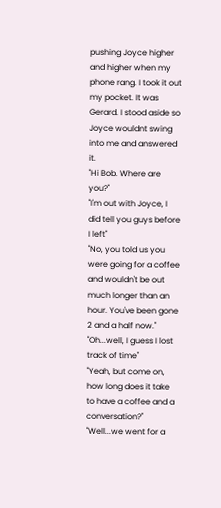pushing Joyce higher and higher when my phone rang. I took it out my pocket. It was Gerard. I stood aside so Joyce wouldnt swing into me and answered it.
"Hi Bob. Where are you?"
"I'm out with Joyce, I did tell you guys before I left"
"No, you told us you were going for a coffee and wouldn't be out much longer than an hour. You've been gone 2 and a half now."
"Oh...well, I guess I lost track of time"
"Yeah, but come on, how long does it take to have a coffee and a conversation?"
"Well...we went for a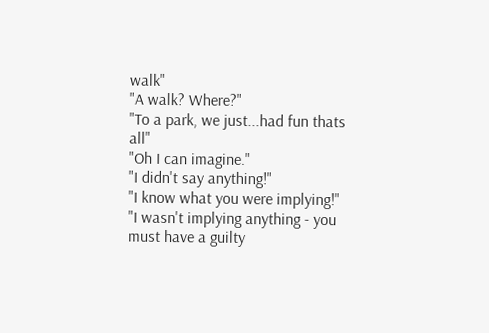walk"
"A walk? Where?"
"To a park, we just...had fun thats all"
"Oh I can imagine."
"I didn't say anything!"
"I know what you were implying!"
"I wasn't implying anything - you must have a guilty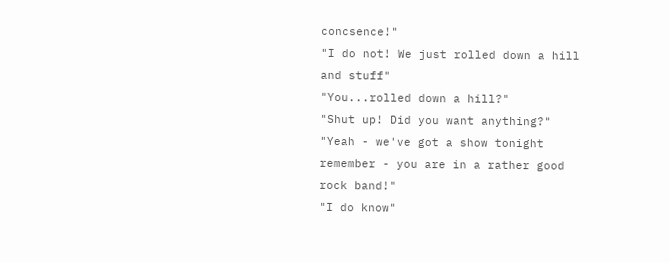concsence!"
"I do not! We just rolled down a hill and stuff"
"You...rolled down a hill?"
"Shut up! Did you want anything?"
"Yeah - we've got a show tonight remember - you are in a rather good rock band!"
"I do know"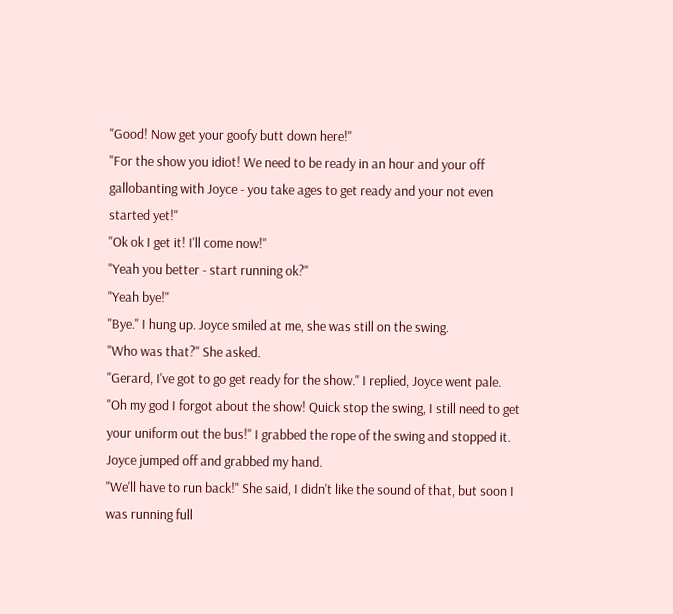"Good! Now get your goofy butt down here!"
"For the show you idiot! We need to be ready in an hour and your off gallobanting with Joyce - you take ages to get ready and your not even started yet!"
"Ok ok I get it! I'll come now!"
"Yeah you better - start running ok?"
"Yeah bye!"
"Bye." I hung up. Joyce smiled at me, she was still on the swing.
"Who was that?" She asked.
"Gerard, I've got to go get ready for the show." I replied, Joyce went pale.
"Oh my god I forgot about the show! Quick stop the swing, I still need to get your uniform out the bus!" I grabbed the rope of the swing and stopped it. Joyce jumped off and grabbed my hand.
"We'll have to run back!" She said, I didn't like the sound of that, but soon I was running full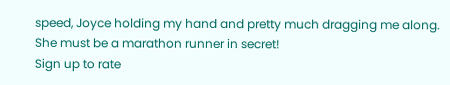speed, Joyce holding my hand and pretty much dragging me along.
She must be a marathon runner in secret!
Sign up to rate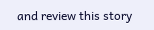and review this story